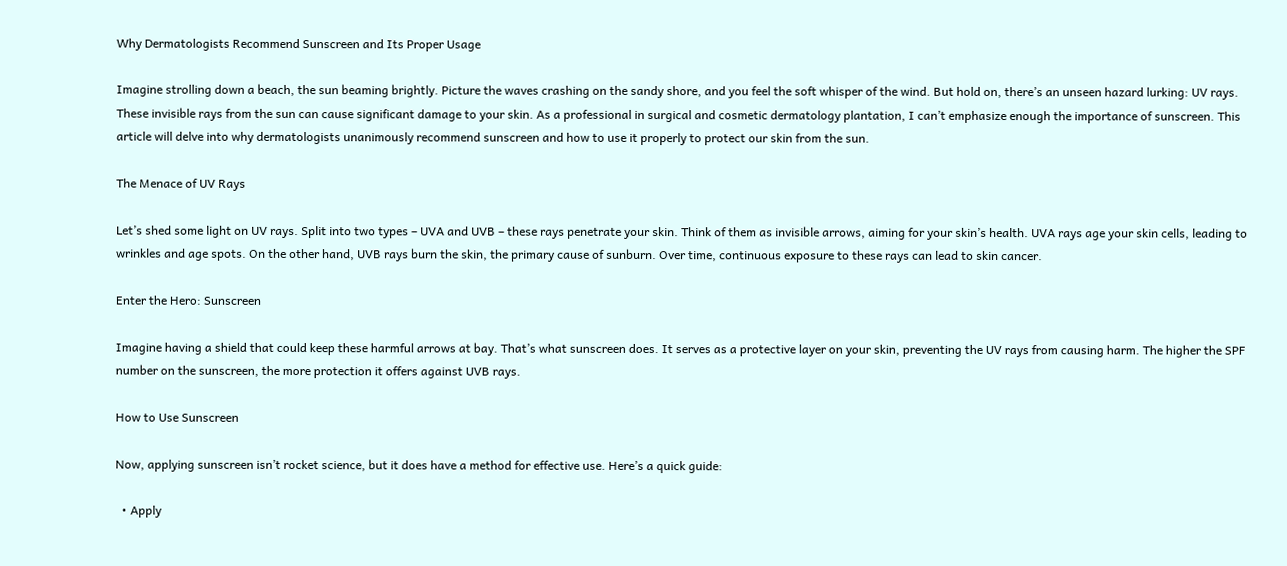Why Dermatologists Recommend Sunscreen and Its Proper Usage

Imagine strolling down a beach, the sun beaming brightly. Picture the waves crashing on the sandy shore, and you feel the soft whisper of the wind. But hold on, there’s an unseen hazard lurking: UV rays. These invisible rays from the sun can cause significant damage to your skin. As a professional in surgical and cosmetic dermatology plantation, I can’t emphasize enough the importance of sunscreen. This article will delve into why dermatologists unanimously recommend sunscreen and how to use it properly to protect our skin from the sun.

The Menace of UV Rays

Let’s shed some light on UV rays. Split into two types – UVA and UVB – these rays penetrate your skin. Think of them as invisible arrows, aiming for your skin’s health. UVA rays age your skin cells, leading to wrinkles and age spots. On the other hand, UVB rays burn the skin, the primary cause of sunburn. Over time, continuous exposure to these rays can lead to skin cancer.

Enter the Hero: Sunscreen

Imagine having a shield that could keep these harmful arrows at bay. That’s what sunscreen does. It serves as a protective layer on your skin, preventing the UV rays from causing harm. The higher the SPF number on the sunscreen, the more protection it offers against UVB rays.

How to Use Sunscreen

Now, applying sunscreen isn’t rocket science, but it does have a method for effective use. Here’s a quick guide:

  • Apply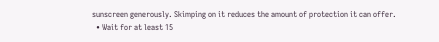sunscreen generously. Skimping on it reduces the amount of protection it can offer.
  • Wait for at least 15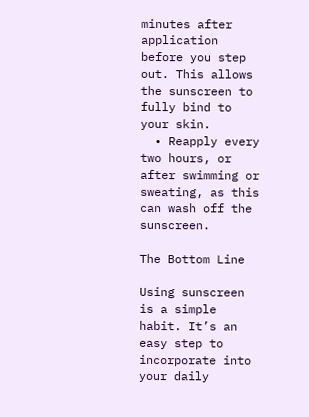minutes after application before you step out. This allows the sunscreen to fully bind to your skin.
  • Reapply every two hours, or after swimming or sweating, as this can wash off the sunscreen.

The Bottom Line

Using sunscreen is a simple habit. It’s an easy step to incorporate into your daily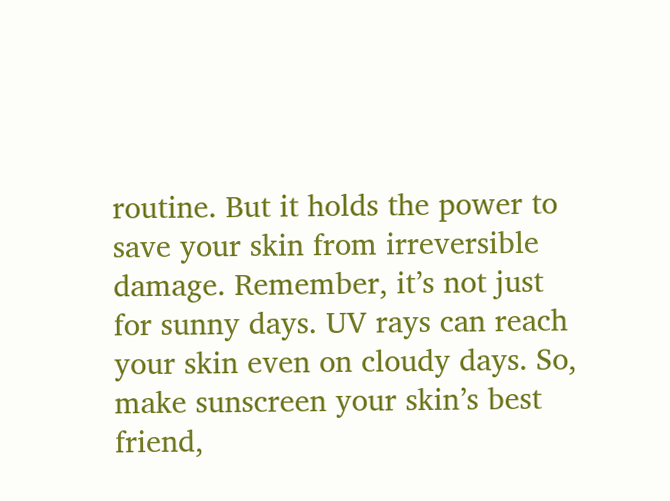routine. But it holds the power to save your skin from irreversible damage. Remember, it’s not just for sunny days. UV rays can reach your skin even on cloudy days. So, make sunscreen your skin’s best friend,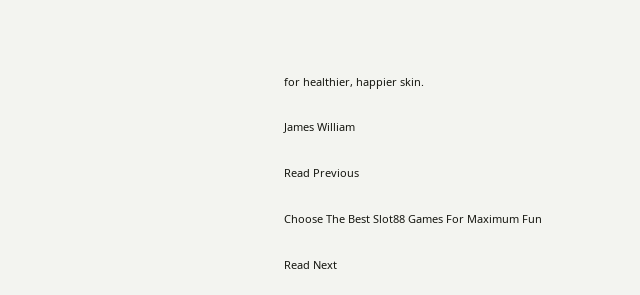for healthier, happier skin.

James William

Read Previous

Choose The Best Slot88 Games For Maximum Fun

Read Next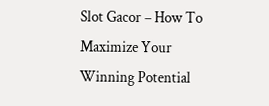Slot Gacor – How To Maximize Your Winning Potential